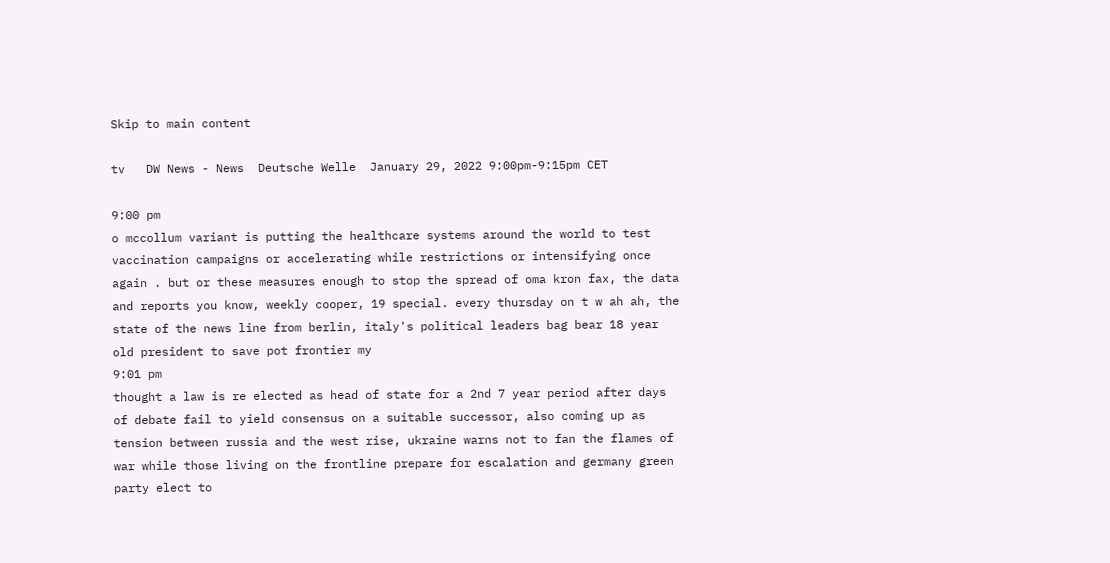Skip to main content

tv   DW News - News  Deutsche Welle  January 29, 2022 9:00pm-9:15pm CET

9:00 pm
o mccollum variant is putting the healthcare systems around the world to test vaccination campaigns or accelerating while restrictions or intensifying once again . but or these measures enough to stop the spread of oma kron fax, the data and reports you know, weekly cooper, 19 special. every thursday on t w ah ah, the state of the news line from berlin, italy's political leaders bag bear 18 year old president to save pot frontier my
9:01 pm
thought a law is re elected as head of state for a 2nd 7 year period after days of debate fail to yield consensus on a suitable successor, also coming up as tension between russia and the west rise, ukraine warns not to fan the flames of war while those living on the frontline prepare for escalation and germany green party elect to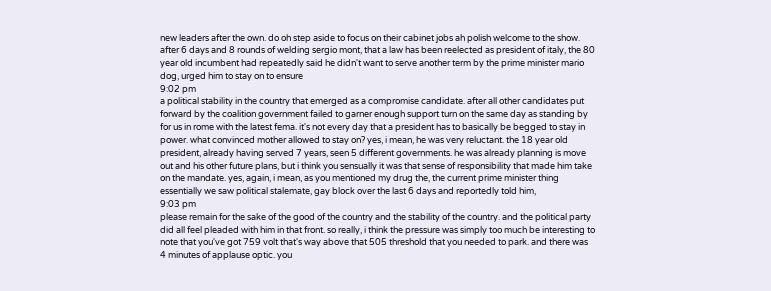new leaders after the own. do oh step aside to focus on their cabinet jobs ah polish welcome to the show. after 6 days and 8 rounds of welding sergio mont, that a law has been reelected as president of italy, the 80 year old incumbent had repeatedly said he didn't want to serve another term by the prime minister mario dog, urged him to stay on to ensure
9:02 pm
a political stability in the country that emerged as a compromise candidate. after all other candidates put forward by the coalition government failed to garner enough support turn on the same day as standing by for us in rome with the latest fema. it's not every day that a president has to basically be begged to stay in power. what convinced mother allowed to stay on? yes, i mean, he was very reluctant. the 18 year old president, already having served 7 years, seen 5 different governments. he was already planning is move out and his other future plans, but i think you sensually it was that sense of responsibility that made him take on the mandate. yes, again, i mean, as you mentioned my drug the, the current prime minister thing essentially we saw political stalemate, gay block over the last 6 days and reportedly told him,
9:03 pm
please remain for the sake of the good of the country and the stability of the country. and the political party did all feel pleaded with him in that front. so really, i think the pressure was simply too much be interesting to note that you've got 759 volt that's way above that 505 threshold that you needed to park. and there was 4 minutes of applause optic. you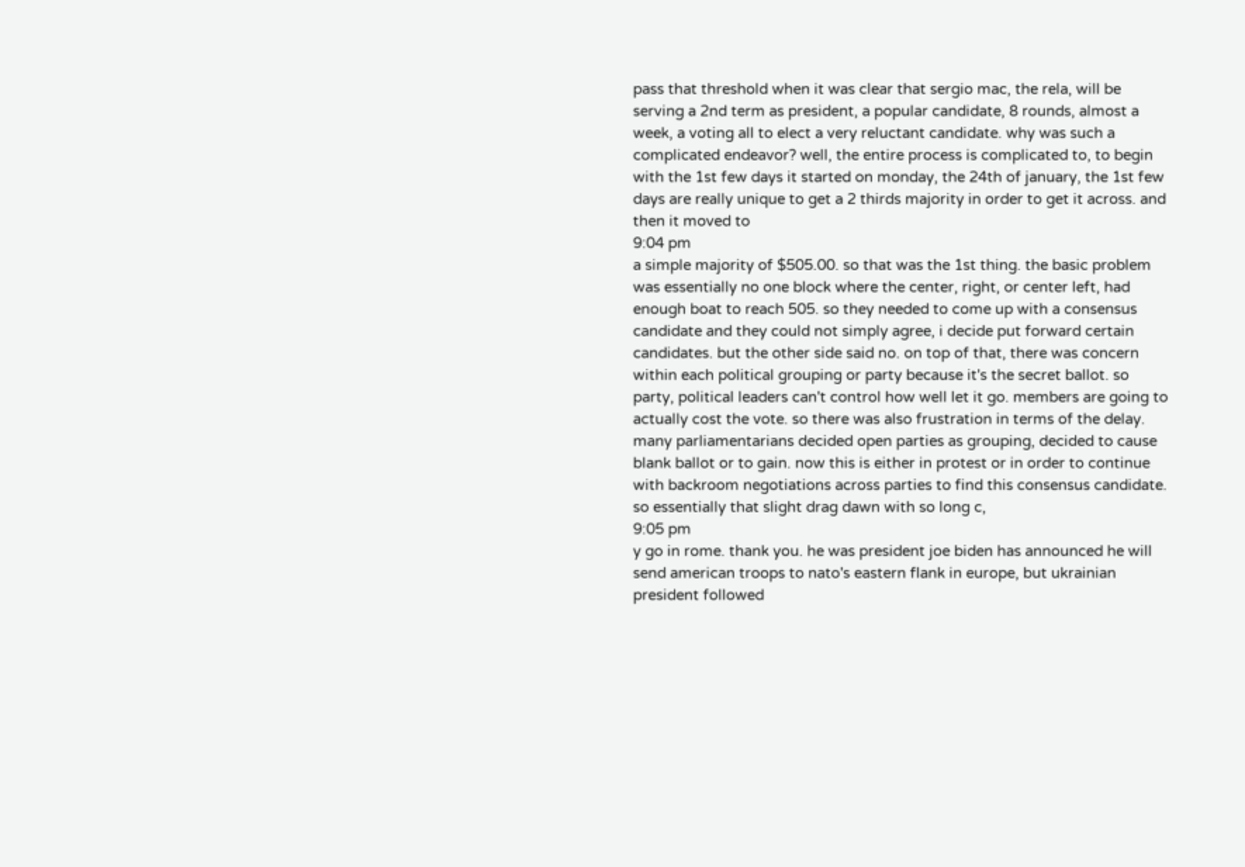pass that threshold when it was clear that sergio mac, the rela, will be serving a 2nd term as president, a popular candidate, 8 rounds, almost a week, a voting all to elect a very reluctant candidate. why was such a complicated endeavor? well, the entire process is complicated to, to begin with the 1st few days it started on monday, the 24th of january, the 1st few days are really unique to get a 2 thirds majority in order to get it across. and then it moved to
9:04 pm
a simple majority of $505.00. so that was the 1st thing. the basic problem was essentially no one block where the center, right, or center left, had enough boat to reach 505. so they needed to come up with a consensus candidate and they could not simply agree, i decide put forward certain candidates. but the other side said no. on top of that, there was concern within each political grouping or party because it's the secret ballot. so party, political leaders can't control how well let it go. members are going to actually cost the vote. so there was also frustration in terms of the delay. many parliamentarians decided open parties as grouping, decided to cause blank ballot or to gain. now this is either in protest or in order to continue with backroom negotiations across parties to find this consensus candidate. so essentially that slight drag dawn with so long c,
9:05 pm
y go in rome. thank you. he was president joe biden has announced he will send american troops to nato's eastern flank in europe, but ukrainian president followed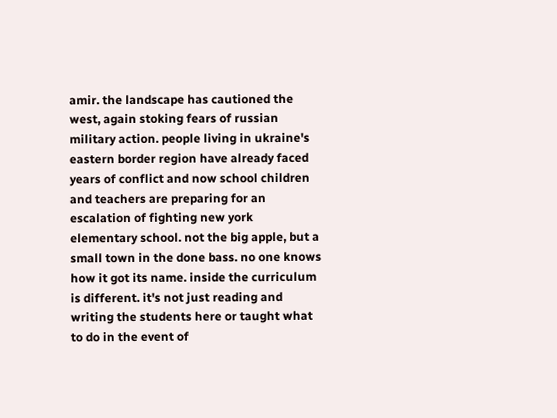amir. the landscape has cautioned the west, again stoking fears of russian military action. people living in ukraine's eastern border region have already faced years of conflict and now school children and teachers are preparing for an escalation of fighting new york elementary school. not the big apple, but a small town in the done bass. no one knows how it got its name. inside the curriculum is different. it's not just reading and writing the students here or taught what to do in the event of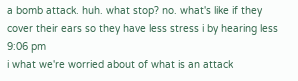a bomb attack. huh. what stop? no. what's like if they cover their ears so they have less stress i by hearing less
9:06 pm
i what we're worried about of what is an attack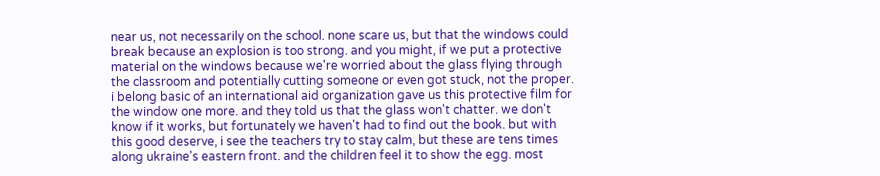near us, not necessarily on the school. none scare us, but that the windows could break because an explosion is too strong. and you might, if we put a protective material on the windows because we're worried about the glass flying through the classroom and potentially cutting someone or even got stuck, not the proper. i belong basic of an international aid organization gave us this protective film for the window one more. and they told us that the glass won't chatter. we don't know if it works, but fortunately we haven't had to find out the book. but with this good deserve, i see the teachers try to stay calm, but these are tens times along ukraine's eastern front. and the children feel it to show the egg. most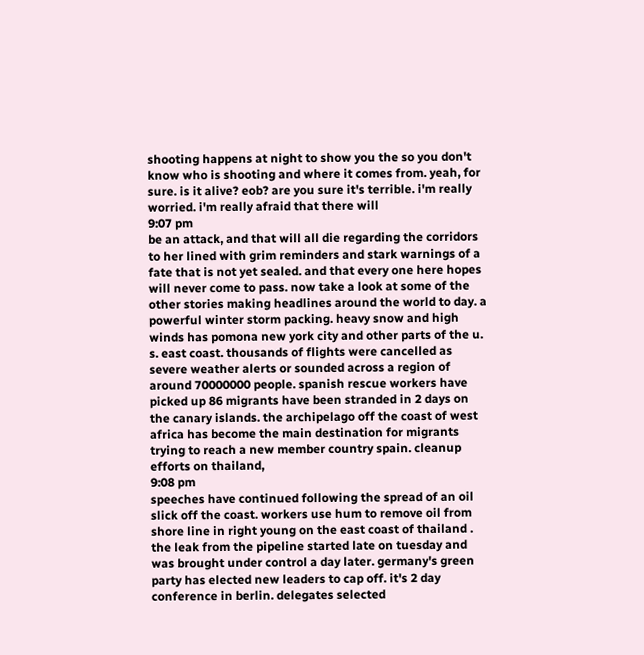shooting happens at night to show you the so you don't know who is shooting and where it comes from. yeah, for sure. is it alive? eob? are you sure it's terrible. i'm really worried. i'm really afraid that there will
9:07 pm
be an attack, and that will all die regarding the corridors to her lined with grim reminders and stark warnings of a fate that is not yet sealed. and that every one here hopes will never come to pass. now take a look at some of the other stories making headlines around the world to day. a powerful winter storm packing. heavy snow and high winds has pomona new york city and other parts of the u. s. east coast. thousands of flights were cancelled as severe weather alerts or sounded across a region of around 70000000 people. spanish rescue workers have picked up 86 migrants have been stranded in 2 days on the canary islands. the archipelago off the coast of west africa has become the main destination for migrants trying to reach a new member country spain. cleanup efforts on thailand,
9:08 pm
speeches have continued following the spread of an oil slick off the coast. workers use hum to remove oil from shore line in right young on the east coast of thailand . the leak from the pipeline started late on tuesday and was brought under control a day later. germany's green party has elected new leaders to cap off. it's 2 day conference in berlin. delegates selected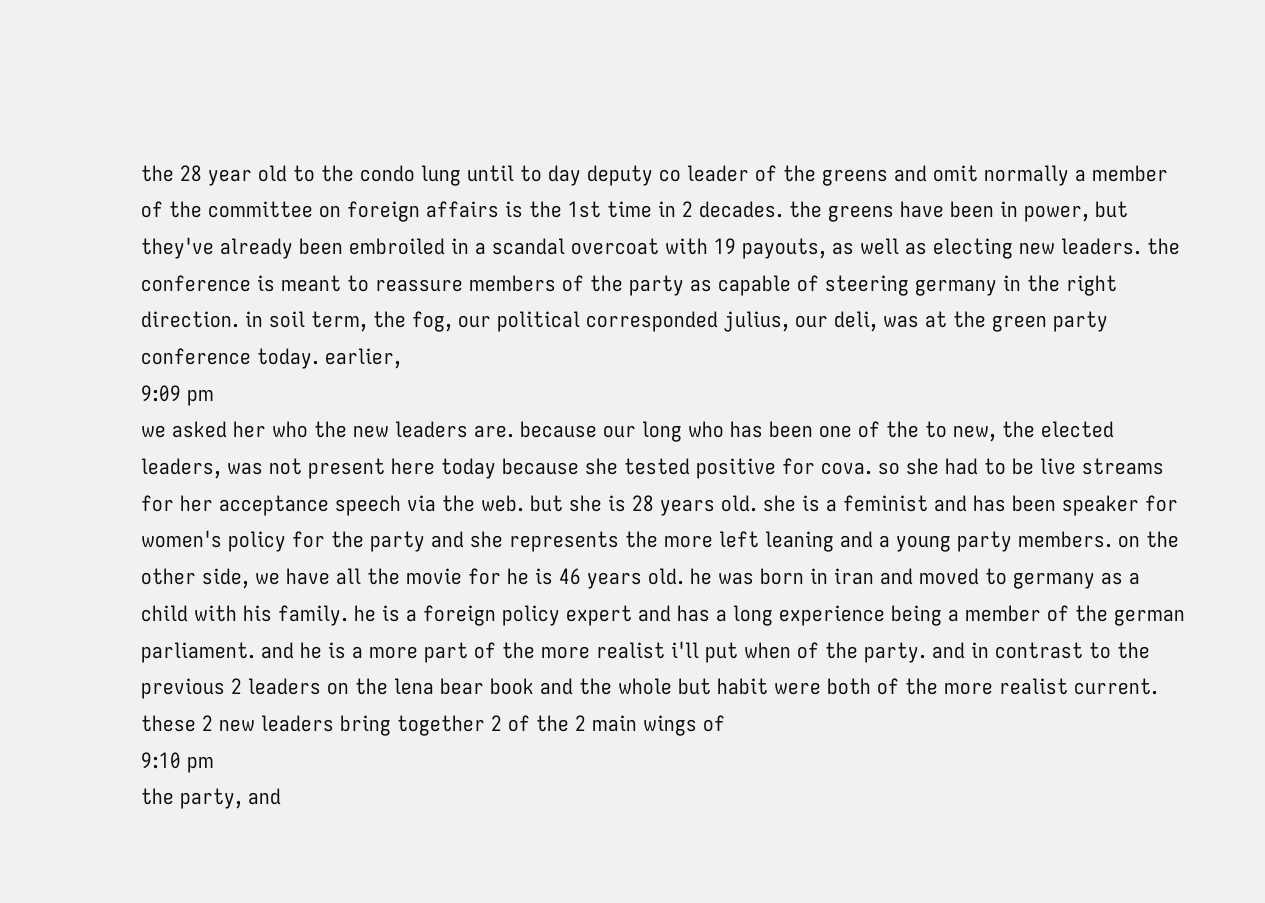the 28 year old to the condo lung until to day deputy co leader of the greens and omit normally a member of the committee on foreign affairs is the 1st time in 2 decades. the greens have been in power, but they've already been embroiled in a scandal overcoat with 19 payouts, as well as electing new leaders. the conference is meant to reassure members of the party as capable of steering germany in the right direction. in soil term, the fog, our political corresponded julius, our deli, was at the green party conference today. earlier,
9:09 pm
we asked her who the new leaders are. because our long who has been one of the to new, the elected leaders, was not present here today because she tested positive for cova. so she had to be live streams for her acceptance speech via the web. but she is 28 years old. she is a feminist and has been speaker for women's policy for the party and she represents the more left leaning and a young party members. on the other side, we have all the movie for he is 46 years old. he was born in iran and moved to germany as a child with his family. he is a foreign policy expert and has a long experience being a member of the german parliament. and he is a more part of the more realist i'll put when of the party. and in contrast to the previous 2 leaders on the lena bear book and the whole but habit were both of the more realist current. these 2 new leaders bring together 2 of the 2 main wings of
9:10 pm
the party, and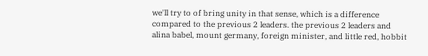we'll try to of bring unity in that sense, which is a difference compared to the previous 2 leaders. the previous 2 leaders and alina babel, mount germany, foreign minister, and little red, hobbit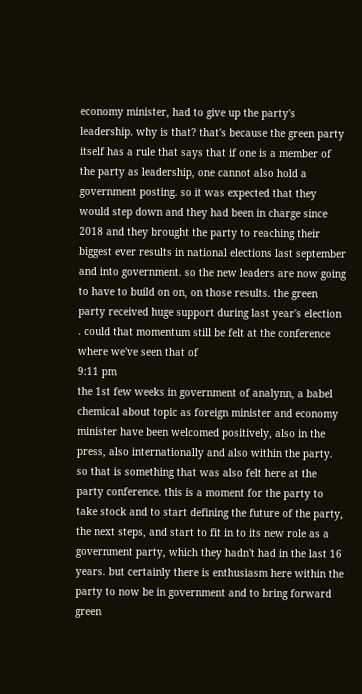economy minister, had to give up the party's leadership. why is that? that's because the green party itself has a rule that says that if one is a member of the party as leadership, one cannot also hold a government posting. so it was expected that they would step down and they had been in charge since 2018 and they brought the party to reaching their biggest ever results in national elections last september and into government. so the new leaders are now going to have to build on on, on those results. the green party received huge support during last year's election . could that momentum still be felt at the conference where we've seen that of
9:11 pm
the 1st few weeks in government of analynn, a babel chemical about topic as foreign minister and economy minister have been welcomed positively, also in the press, also internationally and also within the party. so that is something that was also felt here at the party conference. this is a moment for the party to take stock and to start defining the future of the party, the next steps, and start to fit in to its new role as a government party, which they hadn't had in the last 16 years. but certainly there is enthusiasm here within the party to now be in government and to bring forward green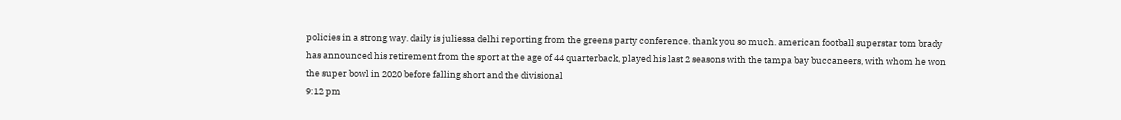policies in a strong way. daily is juliessa delhi reporting from the greens party conference. thank you so much. american football superstar tom brady has announced his retirement from the sport at the age of 44 quarterback, played his last 2 seasons with the tampa bay buccaneers, with whom he won the super bowl in 2020 before falling short and the divisional
9:12 pm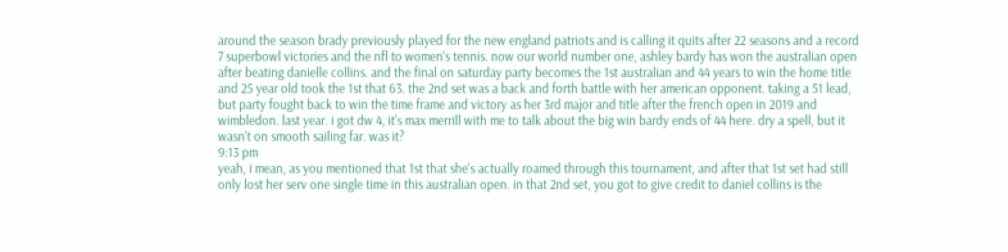around the season brady previously played for the new england patriots and is calling it quits after 22 seasons and a record 7 superbowl victories and the nfl to women's tennis. now our world number one, ashley bardy has won the australian open after beating danielle collins. and the final on saturday party becomes the 1st australian and 44 years to win the home title and 25 year old took the 1st that 63. the 2nd set was a back and forth battle with her american opponent. taking a 51 lead, but party fought back to win the time frame and victory as her 3rd major and title after the french open in 2019 and wimbledon. last year. i got dw 4, it's max merrill with me to talk about the big win bardy ends of 44 here. dry a spell, but it wasn't on smooth sailing far. was it?
9:13 pm
yeah, i mean, as you mentioned that 1st that she's actually roamed through this tournament, and after that 1st set had still only lost her serv one single time in this australian open. in that 2nd set, you got to give credit to daniel collins is the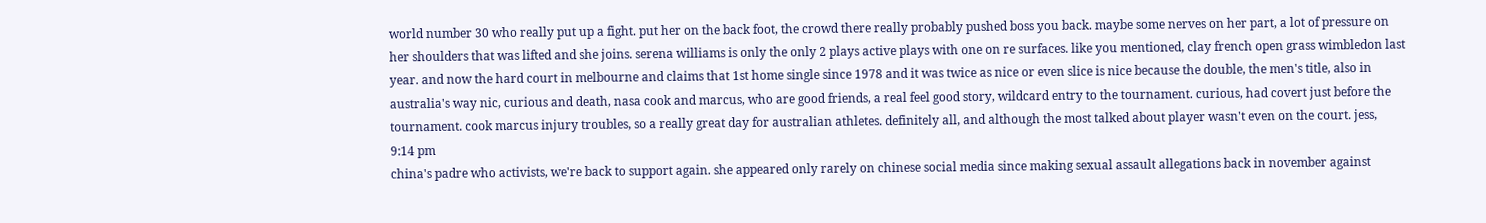world number 30 who really put up a fight. put her on the back foot, the crowd there really probably pushed boss you back. maybe some nerves on her part, a lot of pressure on her shoulders that was lifted and she joins. serena williams is only the only 2 plays active plays with one on re surfaces. like you mentioned, clay french open grass wimbledon last year. and now the hard court in melbourne and claims that 1st home single since 1978 and it was twice as nice or even slice is nice because the double, the men's title, also in australia's way nic, curious and death, nasa cook and marcus, who are good friends, a real feel good story, wildcard entry to the tournament. curious, had covert just before the tournament. cook marcus injury troubles, so a really great day for australian athletes. definitely all, and although the most talked about player wasn't even on the court. jess,
9:14 pm
china's padre who activists, we're back to support again. she appeared only rarely on chinese social media since making sexual assault allegations back in november against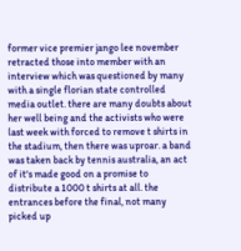former vice premier jango lee november retracted those into member with an interview which was questioned by many with a single florian state controlled media outlet. there are many doubts about her well being and the activists who were last week with forced to remove t shirts in the stadium, then there was uproar. a band was taken back by tennis australia, an act of it's made good on a promise to distribute a 1000 t shirts at all. the entrances before the final, not many picked up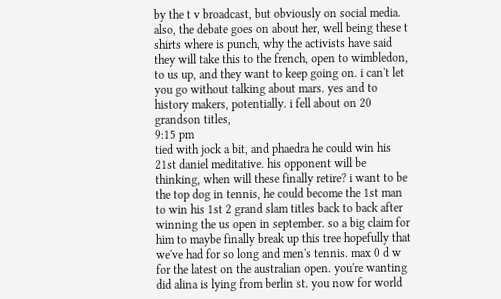by the t v broadcast, but obviously on social media. also, the debate goes on about her, well being these t shirts where is punch, why the activists have said they will take this to the french, open to wimbledon, to us up, and they want to keep going on. i can't let you go without talking about mars. yes and to history makers, potentially. i fell about on 20 grandson titles,
9:15 pm
tied with jock a bit, and phaedra he could win his 21st daniel meditative. his opponent will be thinking, when will these finally retire? i want to be the top dog in tennis, he could become the 1st man to win his 1st 2 grand slam titles back to back after winning the us open in september. so a big claim for him to maybe finally break up this tree hopefully that we've had for so long and men's tennis. max 0 d w for the latest on the australian open. you're wanting did alina is lying from berlin st. you now for world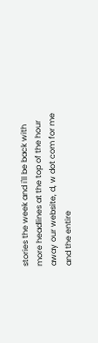stories the week and i'll be back with more headlines at the top of the hour away our website, d, w dot com for me and the entire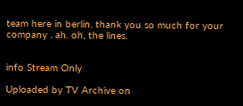team here in berlin. thank you so much for your company . ah. oh, the lines.


info Stream Only

Uploaded by TV Archive on